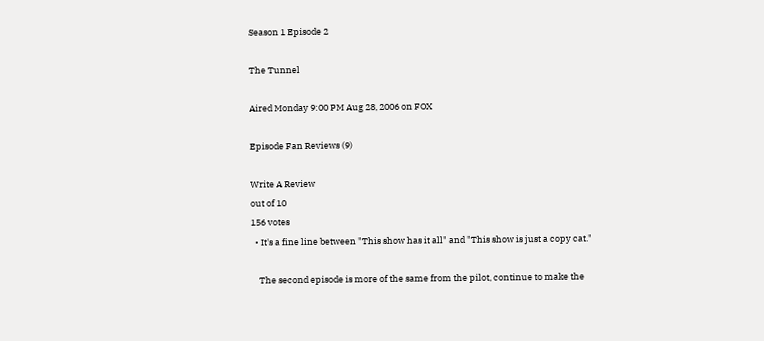Season 1 Episode 2

The Tunnel

Aired Monday 9:00 PM Aug 28, 2006 on FOX

Episode Fan Reviews (9)

Write A Review
out of 10
156 votes
  • It's a fine line between "This show has it all" and "This show is just a copy cat."

    The second episode is more of the same from the pilot, continue to make the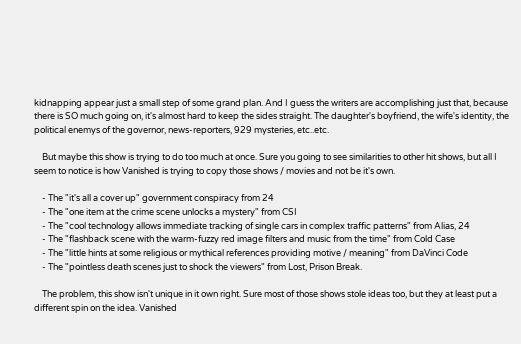kidnapping appear just a small step of some grand plan. And I guess the writers are accomplishing just that, because there is SO much going on, it's almost hard to keep the sides straight. The daughter's boyfriend, the wife's identity, the political enemys of the governor, news-reporters, 929 mysteries, etc..etc.

    But maybe this show is trying to do too much at once. Sure you going to see similarities to other hit shows, but all I seem to notice is how Vanished is trying to copy those shows / movies and not be it's own.

    - The "it's all a cover up" government conspiracy from 24
    - The "one item at the crime scene unlocks a mystery" from CSI
    - The "cool technology allows immediate tracking of single cars in complex traffic patterns" from Alias, 24
    - The "flashback scene with the warm-fuzzy red image filters and music from the time" from Cold Case
    - The "little hints at some religious or mythical references providing motive / meaning" from DaVinci Code
    - The "pointless death scenes just to shock the viewers" from Lost, Prison Break.

    The problem, this show isn't unique in it own right. Sure most of those shows stole ideas too, but they at least put a different spin on the idea. Vanished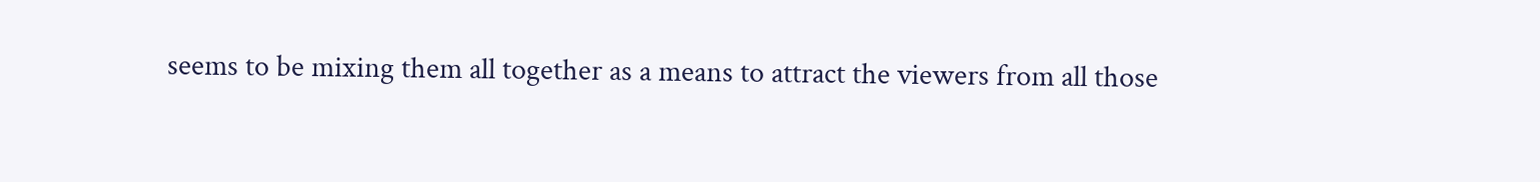seems to be mixing them all together as a means to attract the viewers from all those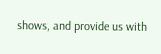shows, and provide us with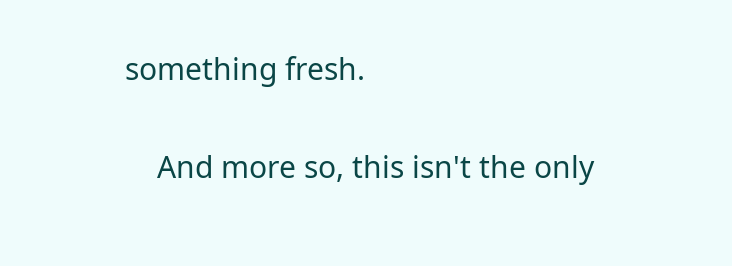something fresh.

    And more so, this isn't the only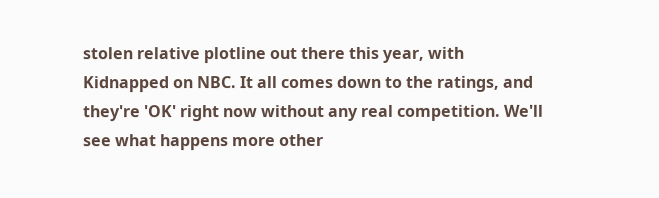stolen relative plotline out there this year, with Kidnapped on NBC. It all comes down to the ratings, and they're 'OK' right now without any real competition. We'll see what happens more other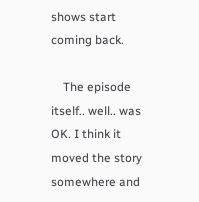shows start coming back.

    The episode itself.. well.. was OK. I think it moved the story somewhere and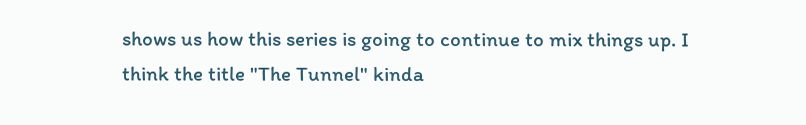shows us how this series is going to continue to mix things up. I think the title "The Tunnel" kinda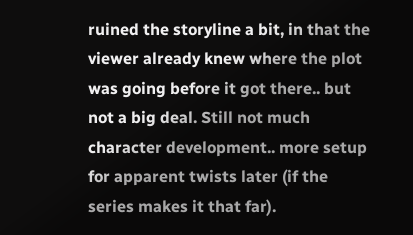ruined the storyline a bit, in that the viewer already knew where the plot was going before it got there.. but not a big deal. Still not much character development.. more setup for apparent twists later (if the series makes it that far).